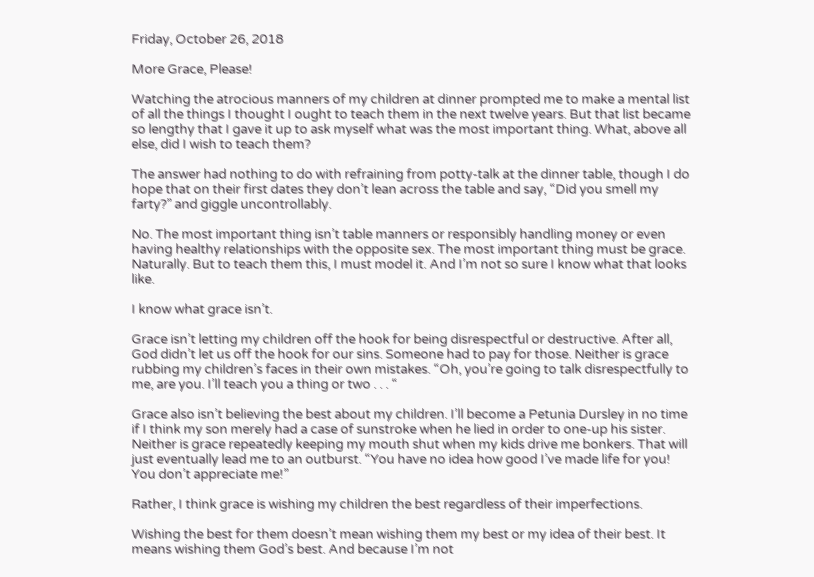Friday, October 26, 2018

More Grace, Please!

Watching the atrocious manners of my children at dinner prompted me to make a mental list of all the things I thought I ought to teach them in the next twelve years. But that list became so lengthy that I gave it up to ask myself what was the most important thing. What, above all else, did I wish to teach them?

The answer had nothing to do with refraining from potty-talk at the dinner table, though I do hope that on their first dates they don’t lean across the table and say, “Did you smell my farty?” and giggle uncontrollably.

No. The most important thing isn’t table manners or responsibly handling money or even having healthy relationships with the opposite sex. The most important thing must be grace. Naturally. But to teach them this, I must model it. And I’m not so sure I know what that looks like.

I know what grace isn’t.

Grace isn’t letting my children off the hook for being disrespectful or destructive. After all, God didn’t let us off the hook for our sins. Someone had to pay for those. Neither is grace rubbing my children’s faces in their own mistakes. “Oh, you’re going to talk disrespectfully to me, are you. I’ll teach you a thing or two . . . “

Grace also isn’t believing the best about my children. I’ll become a Petunia Dursley in no time if I think my son merely had a case of sunstroke when he lied in order to one-up his sister. Neither is grace repeatedly keeping my mouth shut when my kids drive me bonkers. That will just eventually lead me to an outburst. “You have no idea how good I’ve made life for you! You don’t appreciate me!”

Rather, I think grace is wishing my children the best regardless of their imperfections.

Wishing the best for them doesn’t mean wishing them my best or my idea of their best. It means wishing them God’s best. And because I’m not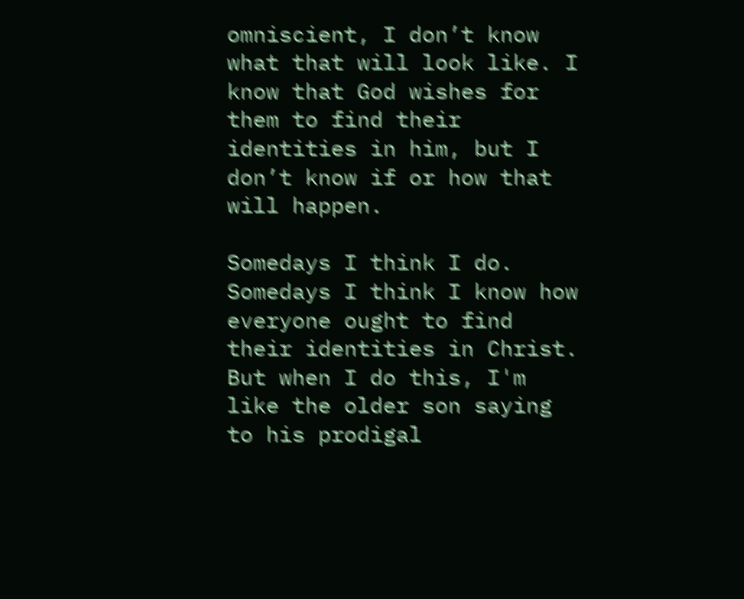omniscient, I don’t know what that will look like. I know that God wishes for them to find their identities in him, but I don’t know if or how that will happen.

Somedays I think I do. Somedays I think I know how everyone ought to find their identities in Christ. But when I do this, I'm like the older son saying to his prodigal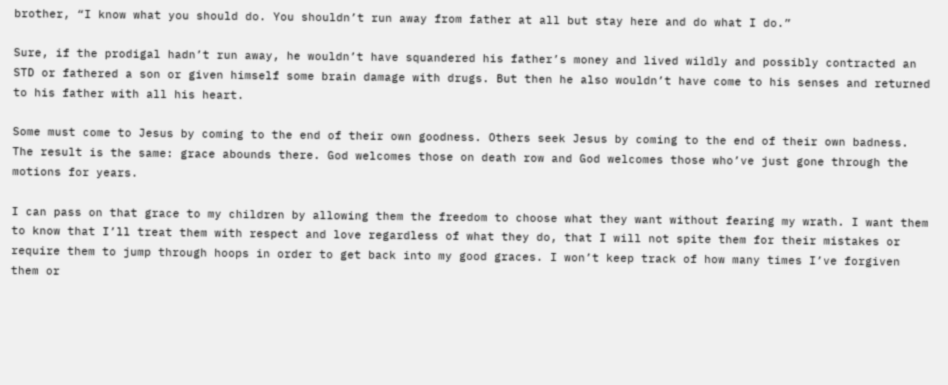brother, “I know what you should do. You shouldn’t run away from father at all but stay here and do what I do.”

Sure, if the prodigal hadn’t run away, he wouldn’t have squandered his father’s money and lived wildly and possibly contracted an STD or fathered a son or given himself some brain damage with drugs. But then he also wouldn’t have come to his senses and returned to his father with all his heart.

Some must come to Jesus by coming to the end of their own goodness. Others seek Jesus by coming to the end of their own badness. The result is the same: grace abounds there. God welcomes those on death row and God welcomes those who’ve just gone through the motions for years.

I can pass on that grace to my children by allowing them the freedom to choose what they want without fearing my wrath. I want them to know that I’ll treat them with respect and love regardless of what they do, that I will not spite them for their mistakes or require them to jump through hoops in order to get back into my good graces. I won’t keep track of how many times I’ve forgiven them or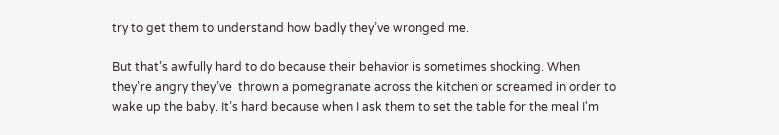try to get them to understand how badly they’ve wronged me.

But that’s awfully hard to do because their behavior is sometimes shocking. When they’re angry they’ve  thrown a pomegranate across the kitchen or screamed in order to wake up the baby. It’s hard because when I ask them to set the table for the meal I'm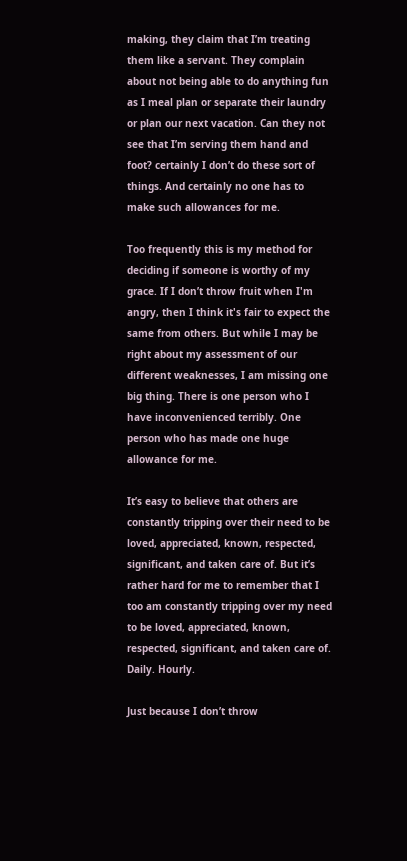making, they claim that I’m treating them like a servant. They complain about not being able to do anything fun as I meal plan or separate their laundry or plan our next vacation. Can they not see that I’m serving them hand and foot? certainly I don’t do these sort of things. And certainly no one has to make such allowances for me.

Too frequently this is my method for deciding if someone is worthy of my grace. If I don’t throw fruit when I'm angry, then I think it's fair to expect the same from others. But while I may be right about my assessment of our different weaknesses, I am missing one big thing. There is one person who I have inconvenienced terribly. One person who has made one huge allowance for me.

It’s easy to believe that others are constantly tripping over their need to be loved, appreciated, known, respected, significant, and taken care of. But it’s rather hard for me to remember that I too am constantly tripping over my need to be loved, appreciated, known, respected, significant, and taken care of. Daily. Hourly.

Just because I don’t throw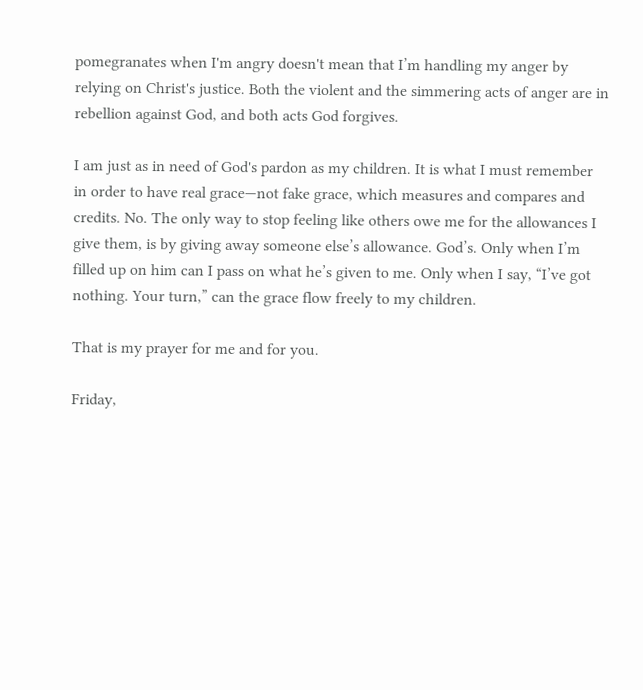pomegranates when I'm angry doesn't mean that I’m handling my anger by relying on Christ's justice. Both the violent and the simmering acts of anger are in rebellion against God, and both acts God forgives.

I am just as in need of God's pardon as my children. It is what I must remember in order to have real grace—not fake grace, which measures and compares and credits. No. The only way to stop feeling like others owe me for the allowances I give them, is by giving away someone else’s allowance. God’s. Only when I’m filled up on him can I pass on what he’s given to me. Only when I say, “I’ve got nothing. Your turn,” can the grace flow freely to my children.

That is my prayer for me and for you.

Friday,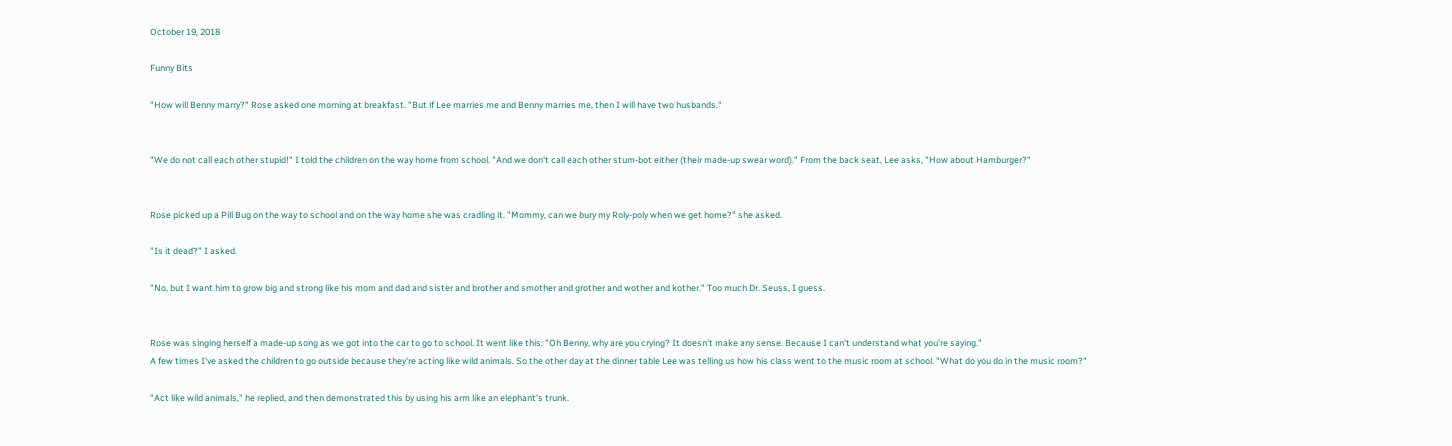October 19, 2018

Funny Bits

"How will Benny marry?" Rose asked one morning at breakfast. "But if Lee marries me and Benny marries me, then I will have two husbands."


"We do not call each other stupid!" I told the children on the way home from school. "And we don't call each other stum-bot either (their made-up swear word)." From the back seat, Lee asks, "How about Hamburger?"


Rose picked up a Pill Bug on the way to school and on the way home she was cradling it. "Mommy, can we bury my Roly-poly when we get home?" she asked.

"Is it dead?" I asked.

"No, but I want him to grow big and strong like his mom and dad and sister and brother and smother and grother and wother and kother." Too much Dr. Seuss, I guess.


Rose was singing herself a made-up song as we got into the car to go to school. It went like this: "Oh Benny, why are you crying? It doesn't make any sense. Because I can't understand what you're saying."
A few times I've asked the children to go outside because they're acting like wild animals. So the other day at the dinner table Lee was telling us how his class went to the music room at school. "What do you do in the music room?"

"Act like wild animals," he replied, and then demonstrated this by using his arm like an elephant's trunk.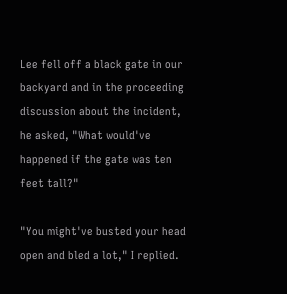Lee fell off a black gate in our backyard and in the proceeding discussion about the incident, he asked, "What would've happened if the gate was ten feet tall?"

"You might've busted your head open and bled a lot," I replied.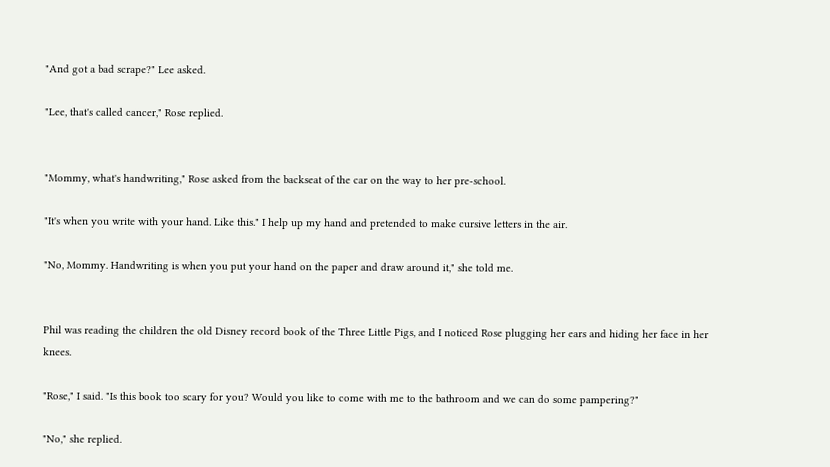"And got a bad scrape?" Lee asked.

"Lee, that's called cancer," Rose replied.


"Mommy, what's handwriting," Rose asked from the backseat of the car on the way to her pre-school.

"It's when you write with your hand. Like this." I help up my hand and pretended to make cursive letters in the air.

"No, Mommy. Handwriting is when you put your hand on the paper and draw around it," she told me.


Phil was reading the children the old Disney record book of the Three Little Pigs, and I noticed Rose plugging her ears and hiding her face in her knees.

"Rose," I said. "Is this book too scary for you? Would you like to come with me to the bathroom and we can do some pampering?"

"No," she replied.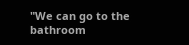"We can go to the bathroom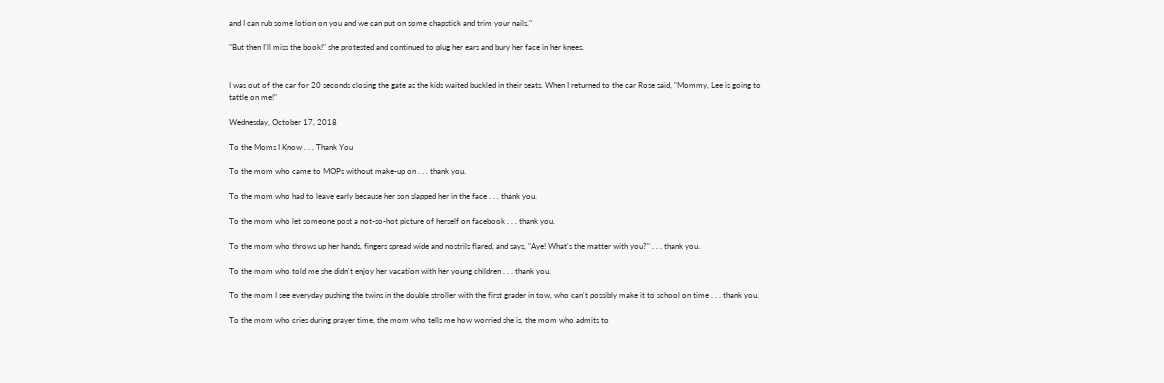and I can rub some lotion on you and we can put on some chapstick and trim your nails."

"But then I'll miss the book!" she protested and continued to plug her ears and bury her face in her knees.


I was out of the car for 20 seconds closing the gate as the kids waited buckled in their seats. When I returned to the car Rose said, "Mommy, Lee is going to tattle on me!"

Wednesday, October 17, 2018

To the Moms I Know . . . Thank You

To the mom who came to MOPs without make-up on . . . thank you.

To the mom who had to leave early because her son slapped her in the face . . . thank you.

To the mom who let someone post a not-so-hot picture of herself on facebook . . . thank you.

To the mom who throws up her hands, fingers spread wide and nostrils flared, and says, "Aye! What's the matter with you?" . . . thank you.

To the mom who told me she didn't enjoy her vacation with her young children . . . thank you.

To the mom I see everyday pushing the twins in the double stroller with the first grader in tow, who can't possibly make it to school on time . . . thank you.

To the mom who cries during prayer time, the mom who tells me how worried she is, the mom who admits to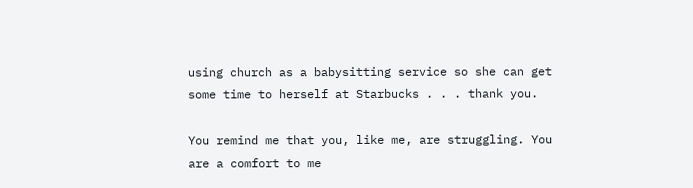using church as a babysitting service so she can get some time to herself at Starbucks . . . thank you.

You remind me that you, like me, are struggling. You are a comfort to me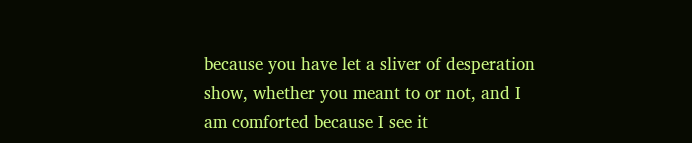because you have let a sliver of desperation show, whether you meant to or not, and I am comforted because I see it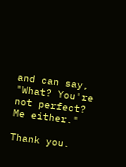and can say, "What? You're not perfect? Me either."

Thank you.